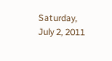Saturday, July 2, 2011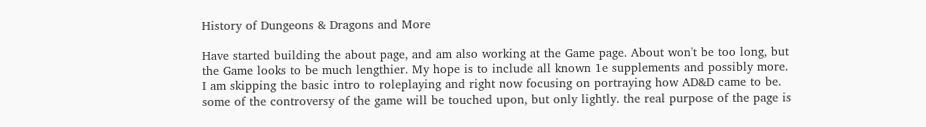History of Dungeons & Dragons and More

Have started building the about page, and am also working at the Game page. About won't be too long, but the Game looks to be much lengthier. My hope is to include all known 1e supplements and possibly more. I am skipping the basic intro to roleplaying and right now focusing on portraying how AD&D came to be. some of the controversy of the game will be touched upon, but only lightly. the real purpose of the page is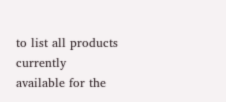to list all products currently available for the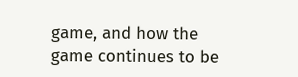game, and how the game continues to be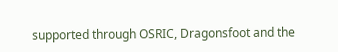supported through OSRIC, Dragonsfoot and the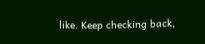like. Keep checking back,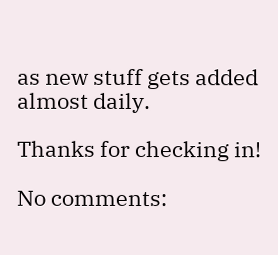as new stuff gets added almost daily.

Thanks for checking in!

No comments: